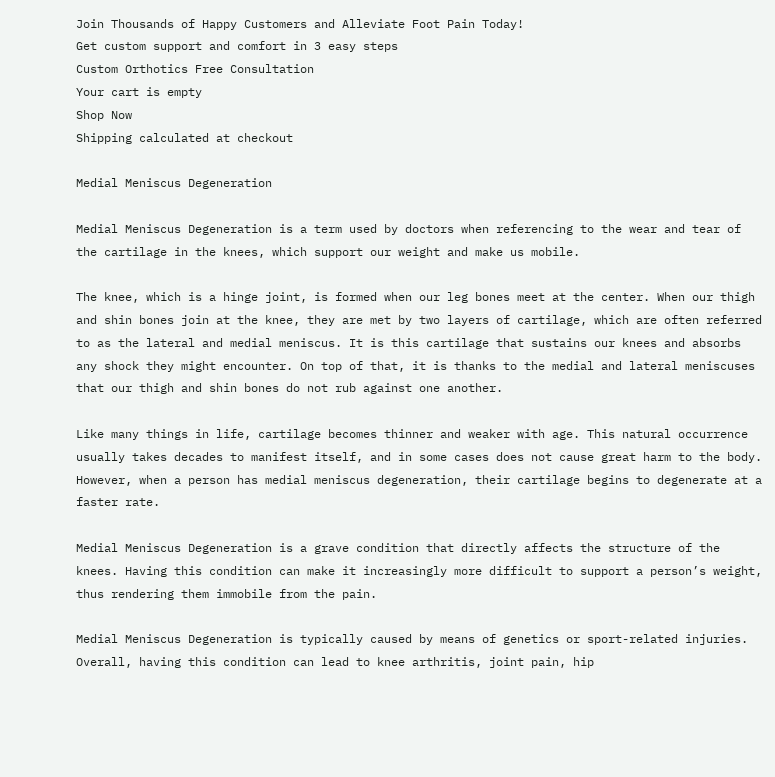Join Thousands of Happy Customers and Alleviate Foot Pain Today!
Get custom support and comfort in 3 easy steps
Custom Orthotics Free Consultation
Your cart is empty
Shop Now
Shipping calculated at checkout

Medial Meniscus Degeneration

Medial Meniscus Degeneration is a term used by doctors when referencing to the wear and tear of the cartilage in the knees, which support our weight and make us mobile.

The knee, which is a hinge joint, is formed when our leg bones meet at the center. When our thigh and shin bones join at the knee, they are met by two layers of cartilage, which are often referred to as the lateral and medial meniscus. It is this cartilage that sustains our knees and absorbs any shock they might encounter. On top of that, it is thanks to the medial and lateral meniscuses that our thigh and shin bones do not rub against one another.

Like many things in life, cartilage becomes thinner and weaker with age. This natural occurrence usually takes decades to manifest itself, and in some cases does not cause great harm to the body. However, when a person has medial meniscus degeneration, their cartilage begins to degenerate at a faster rate.

Medial Meniscus Degeneration is a grave condition that directly affects the structure of the knees. Having this condition can make it increasingly more difficult to support a person’s weight, thus rendering them immobile from the pain.

Medial Meniscus Degeneration is typically caused by means of genetics or sport-related injuries. Overall, having this condition can lead to knee arthritis, joint pain, hip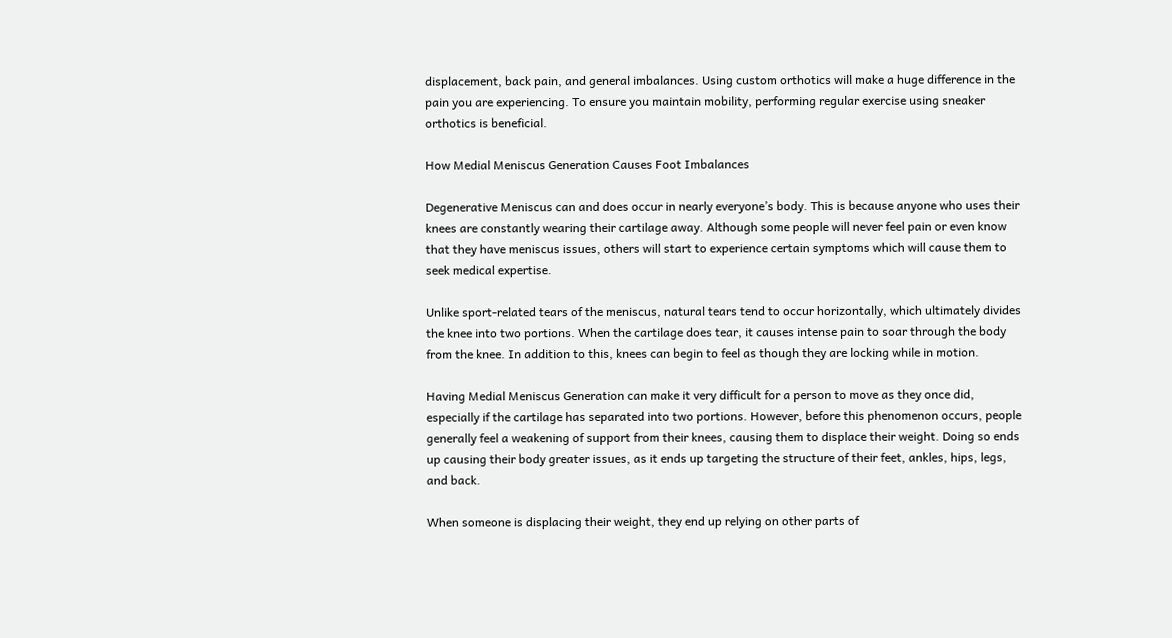displacement, back pain, and general imbalances. Using custom orthotics will make a huge difference in the pain you are experiencing. To ensure you maintain mobility, performing regular exercise using sneaker orthotics is beneficial.

How Medial Meniscus Generation Causes Foot Imbalances

Degenerative Meniscus can and does occur in nearly everyone’s body. This is because anyone who uses their knees are constantly wearing their cartilage away. Although some people will never feel pain or even know that they have meniscus issues, others will start to experience certain symptoms which will cause them to seek medical expertise.

Unlike sport-related tears of the meniscus, natural tears tend to occur horizontally, which ultimately divides the knee into two portions. When the cartilage does tear, it causes intense pain to soar through the body from the knee. In addition to this, knees can begin to feel as though they are locking while in motion.

Having Medial Meniscus Generation can make it very difficult for a person to move as they once did, especially if the cartilage has separated into two portions. However, before this phenomenon occurs, people generally feel a weakening of support from their knees, causing them to displace their weight. Doing so ends up causing their body greater issues, as it ends up targeting the structure of their feet, ankles, hips, legs, and back.

When someone is displacing their weight, they end up relying on other parts of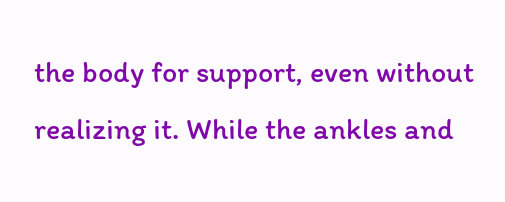the body for support, even without realizing it. While the ankles and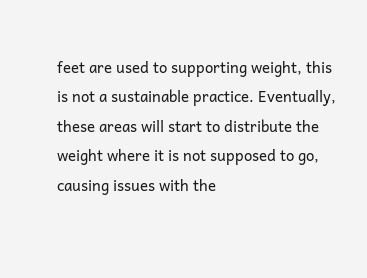feet are used to supporting weight, this is not a sustainable practice. Eventually, these areas will start to distribute the weight where it is not supposed to go, causing issues with the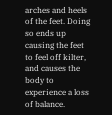arches and heels of the feet. Doing so ends up causing the feet to feel off kilter, and causes the body to experience a loss of balance.